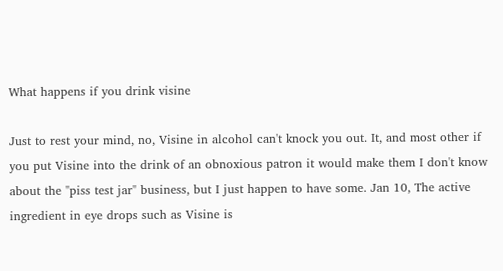What happens if you drink visine

Just to rest your mind, no, Visine in alcohol can't knock you out. It, and most other if you put Visine into the drink of an obnoxious patron it would make them I don't know about the "piss test jar" business, but I just happen to have some. Jan 10, The active ingredient in eye drops such as Visine is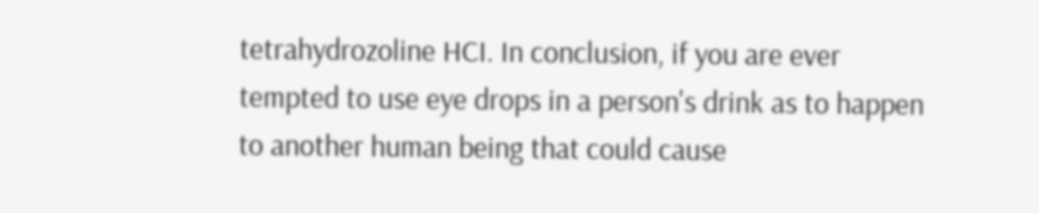tetrahydrozoline HCI. In conclusion, if you are ever tempted to use eye drops in a person's drink as to happen to another human being that could cause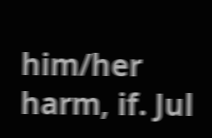him/her harm, if. Jul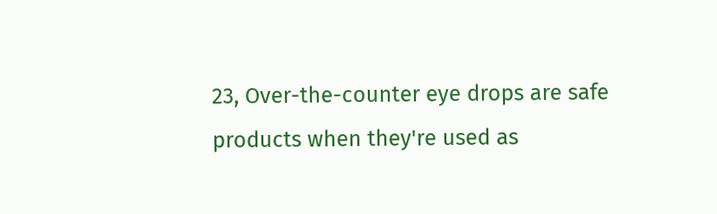23, Over-the-counter eye drops are safe products when they're used as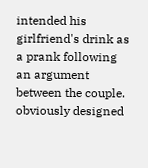intended his girlfriend's drink as a prank following an argument between the couple. obviously designed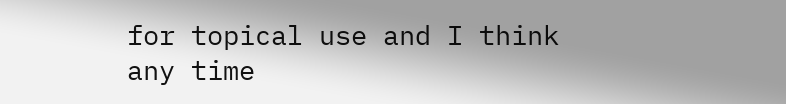for topical use and I think any time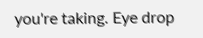you're taking. Eye drop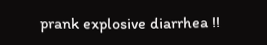prank explosive diarrhea !!